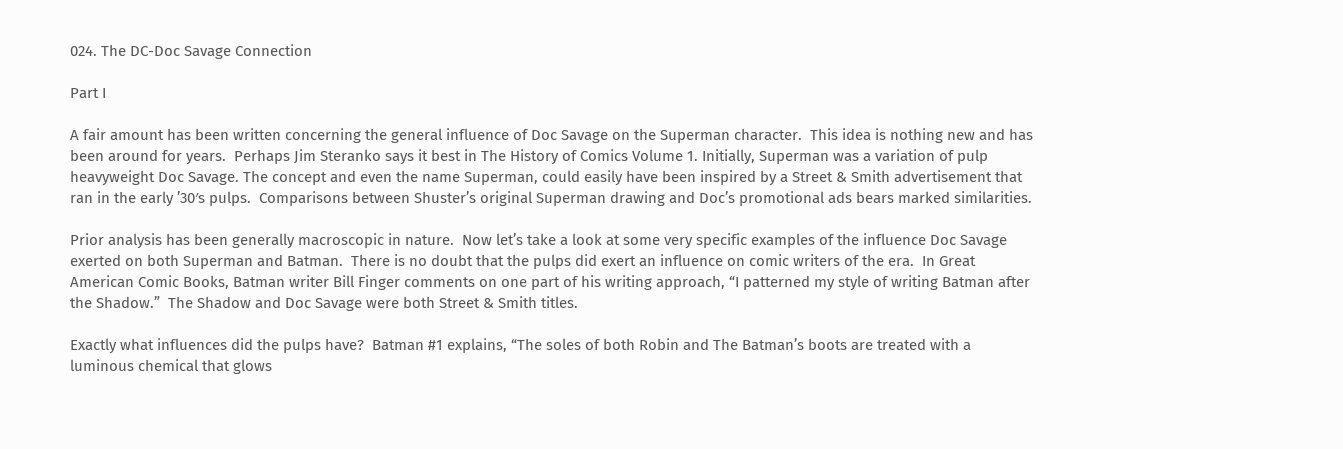024. The DC-Doc Savage Connection

Part I

A fair amount has been written concerning the general influence of Doc Savage on the Superman character.  This idea is nothing new and has been around for years.  Perhaps Jim Steranko says it best in The History of Comics Volume 1. Initially, Superman was a variation of pulp heavyweight Doc Savage. The concept and even the name Superman, could easily have been inspired by a Street & Smith advertisement that ran in the early ’30′s pulps.  Comparisons between Shuster’s original Superman drawing and Doc’s promotional ads bears marked similarities.

Prior analysis has been generally macroscopic in nature.  Now let’s take a look at some very specific examples of the influence Doc Savage exerted on both Superman and Batman.  There is no doubt that the pulps did exert an influence on comic writers of the era.  In Great American Comic Books, Batman writer Bill Finger comments on one part of his writing approach, “I patterned my style of writing Batman after the Shadow.”  The Shadow and Doc Savage were both Street & Smith titles.

Exactly what influences did the pulps have?  Batman #1 explains, “The soles of both Robin and The Batman’s boots are treated with a luminous chemical that glows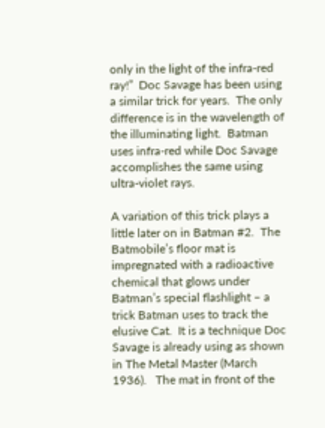only in the light of the infra-red ray!”  Doc Savage has been using a similar trick for years.  The only difference is in the wavelength of the illuminating light.  Batman uses infra-red while Doc Savage accomplishes the same using ultra-violet rays.

A variation of this trick plays a little later on in Batman #2.  The Batmobile’s floor mat is impregnated with a radioactive chemical that glows under Batman’s special flashlight – a trick Batman uses to track the elusive Cat.  It is a technique Doc Savage is already using as shown in The Metal Master (March 1936).   The mat in front of the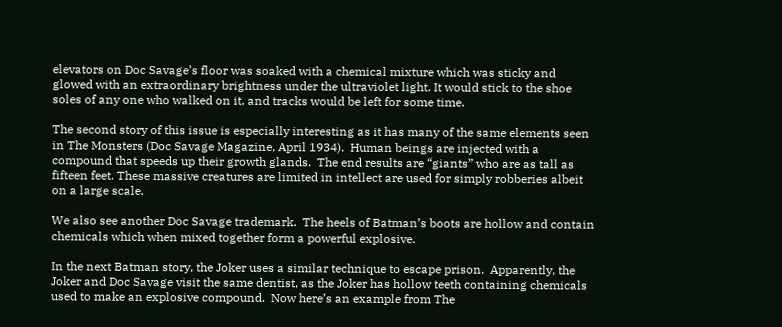elevators on Doc Savage’s floor was soaked with a chemical mixture which was sticky and glowed with an extraordinary brightness under the ultraviolet light. It would stick to the shoe soles of any one who walked on it, and tracks would be left for some time.

The second story of this issue is especially interesting as it has many of the same elements seen in The Monsters (Doc Savage Magazine, April 1934).  Human beings are injected with a compound that speeds up their growth glands.  The end results are “giants” who are as tall as fifteen feet. These massive creatures are limited in intellect are used for simply robberies albeit on a large scale.

We also see another Doc Savage trademark.  The heels of Batman’s boots are hollow and contain chemicals which when mixed together form a powerful explosive.

In the next Batman story, the Joker uses a similar technique to escape prison.  Apparently, the Joker and Doc Savage visit the same dentist, as the Joker has hollow teeth containing chemicals used to make an explosive compound.  Now here’s an example from The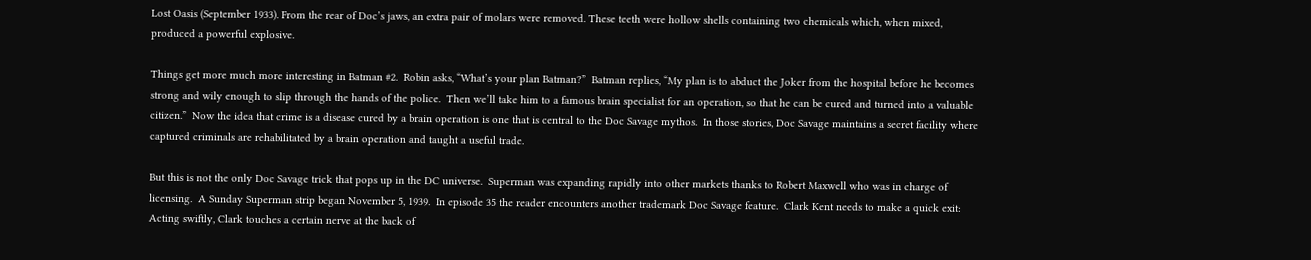Lost Oasis (September 1933). From the rear of Doc’s jaws, an extra pair of molars were removed. These teeth were hollow shells containing two chemicals which, when mixed, produced a powerful explosive.

Things get more much more interesting in Batman #2.  Robin asks, “What’s your plan Batman?”  Batman replies, “My plan is to abduct the Joker from the hospital before he becomes strong and wily enough to slip through the hands of the police.  Then we’ll take him to a famous brain specialist for an operation, so that he can be cured and turned into a valuable citizen.”  Now the idea that crime is a disease cured by a brain operation is one that is central to the Doc Savage mythos.  In those stories, Doc Savage maintains a secret facility where captured criminals are rehabilitated by a brain operation and taught a useful trade.

But this is not the only Doc Savage trick that pops up in the DC universe.  Superman was expanding rapidly into other markets thanks to Robert Maxwell who was in charge of licensing.  A Sunday Superman strip began November 5, 1939.  In episode 35 the reader encounters another trademark Doc Savage feature.  Clark Kent needs to make a quick exit: Acting swiftly, Clark touches a certain nerve at the back of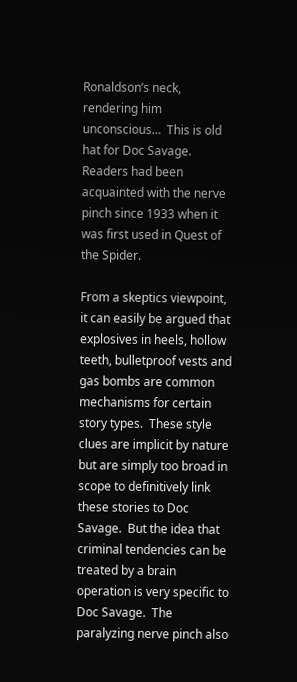Ronaldson’s neck, rendering him unconscious…  This is old hat for Doc Savage.  Readers had been acquainted with the nerve pinch since 1933 when it was first used in Quest of the Spider.

From a skeptics viewpoint, it can easily be argued that explosives in heels, hollow teeth, bulletproof vests and gas bombs are common mechanisms for certain story types.  These style clues are implicit by nature but are simply too broad in scope to definitively link these stories to Doc Savage.  But the idea that criminal tendencies can be treated by a brain operation is very specific to Doc Savage.  The paralyzing nerve pinch also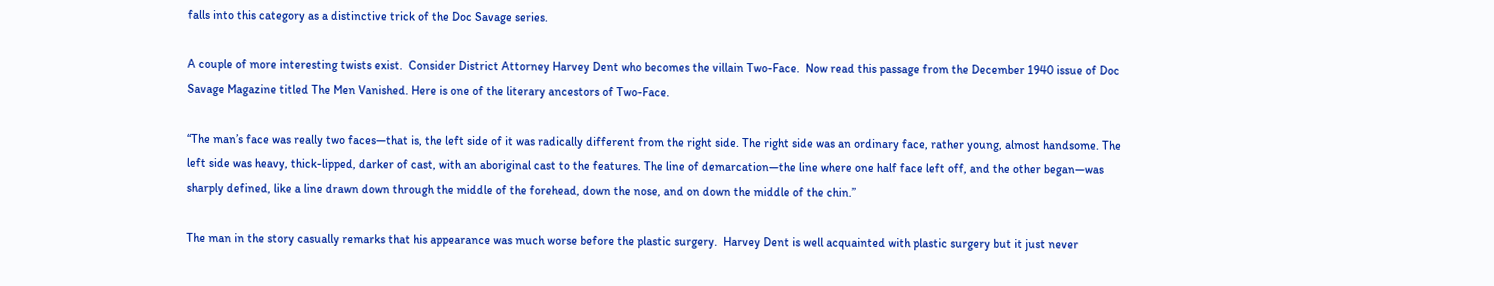falls into this category as a distinctive trick of the Doc Savage series.

A couple of more interesting twists exist.  Consider District Attorney Harvey Dent who becomes the villain Two-Face.  Now read this passage from the December 1940 issue of Doc Savage Magazine titled The Men Vanished. Here is one of the literary ancestors of Two-Face.

“The man’s face was really two faces—that is, the left side of it was radically different from the right side. The right side was an ordinary face, rather young, almost handsome. The left side was heavy, thick-lipped, darker of cast, with an aboriginal cast to the features. The line of demarcation—the line where one half face left off, and the other began—was sharply defined, like a line drawn down through the middle of the forehead, down the nose, and on down the middle of the chin.”

The man in the story casually remarks that his appearance was much worse before the plastic surgery.  Harvey Dent is well acquainted with plastic surgery but it just never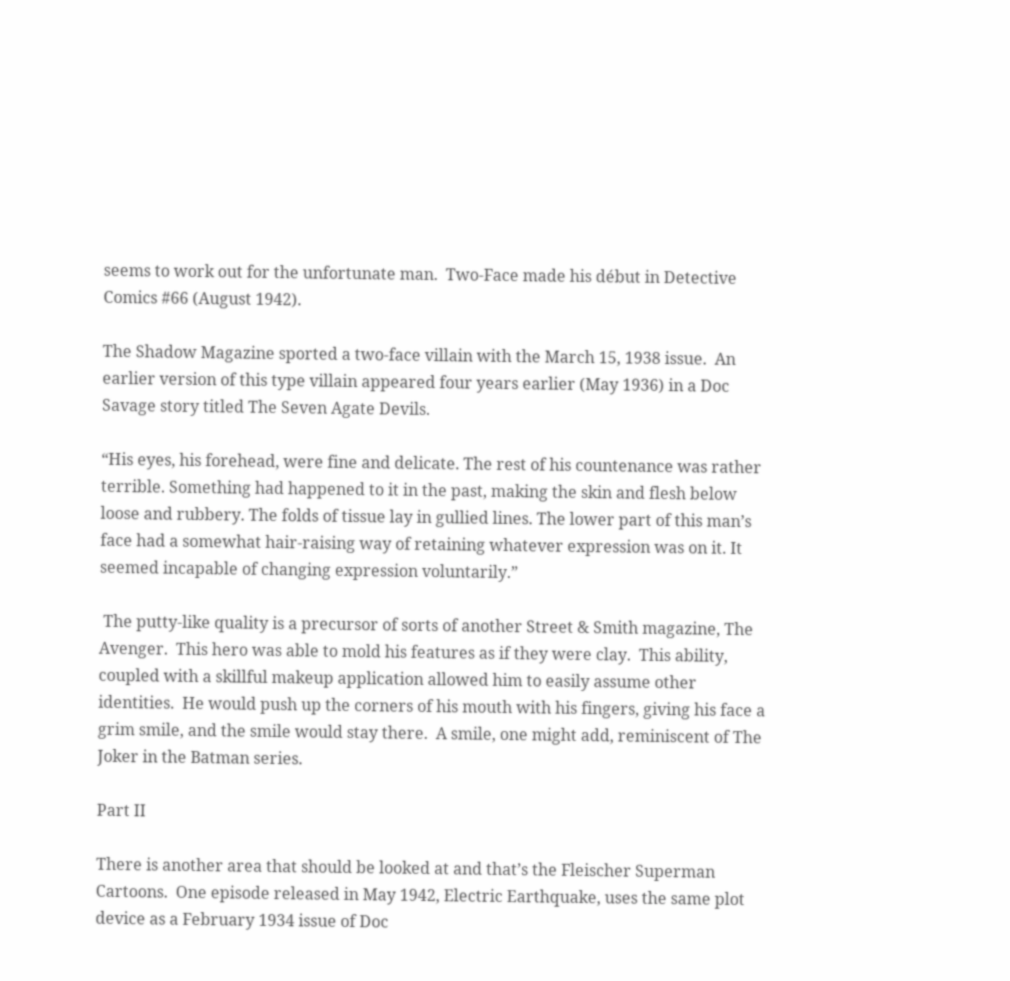seems to work out for the unfortunate man.  Two-Face made his début in Detective Comics #66 (August 1942).

The Shadow Magazine sported a two-face villain with the March 15, 1938 issue.  An earlier version of this type villain appeared four years earlier (May 1936) in a Doc Savage story titled The Seven Agate Devils.

“His eyes, his forehead, were fine and delicate. The rest of his countenance was rather terrible. Something had happened to it in the past, making the skin and flesh below loose and rubbery. The folds of tissue lay in gullied lines. The lower part of this man’s face had a somewhat hair-raising way of retaining whatever expression was on it. It seemed incapable of changing expression voluntarily.”

 The putty-like quality is a precursor of sorts of another Street & Smith magazine, The Avenger.  This hero was able to mold his features as if they were clay.  This ability, coupled with a skillful makeup application allowed him to easily assume other identities.  He would push up the corners of his mouth with his fingers, giving his face a grim smile, and the smile would stay there.  A smile, one might add, reminiscent of The Joker in the Batman series.

Part II

There is another area that should be looked at and that’s the Fleischer Superman Cartoons.  One episode released in May 1942, Electric Earthquake, uses the same plot device as a February 1934 issue of Doc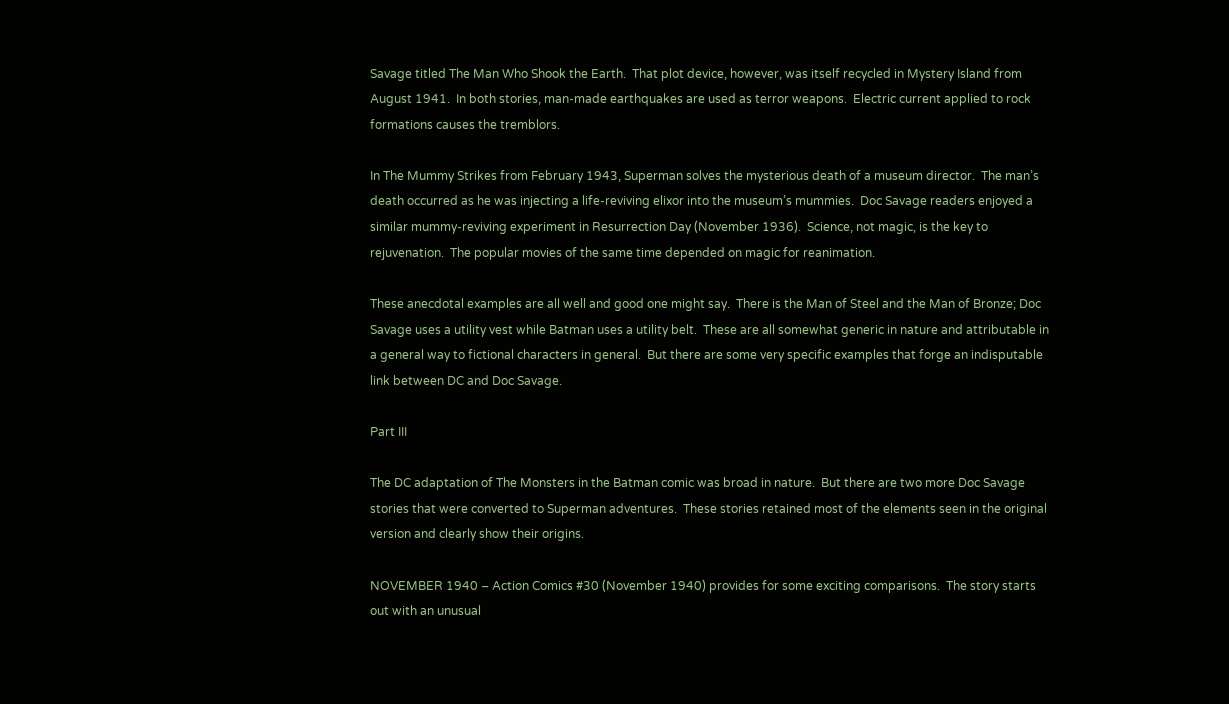Savage titled The Man Who Shook the Earth.  That plot device, however, was itself recycled in Mystery Island from August 1941.  In both stories, man-made earthquakes are used as terror weapons.  Electric current applied to rock formations causes the tremblors.

In The Mummy Strikes from February 1943, Superman solves the mysterious death of a museum director.  The man’s death occurred as he was injecting a life-reviving elixor into the museum’s mummies.  Doc Savage readers enjoyed a similar mummy-reviving experiment in Resurrection Day (November 1936).  Science, not magic, is the key to rejuvenation.  The popular movies of the same time depended on magic for reanimation.

These anecdotal examples are all well and good one might say.  There is the Man of Steel and the Man of Bronze; Doc Savage uses a utility vest while Batman uses a utility belt.  These are all somewhat generic in nature and attributable in a general way to fictional characters in general.  But there are some very specific examples that forge an indisputable link between DC and Doc Savage.

Part III

The DC adaptation of The Monsters in the Batman comic was broad in nature.  But there are two more Doc Savage stories that were converted to Superman adventures.  These stories retained most of the elements seen in the original version and clearly show their origins.

NOVEMBER 1940 – Action Comics #30 (November 1940) provides for some exciting comparisons.  The story starts out with an unusual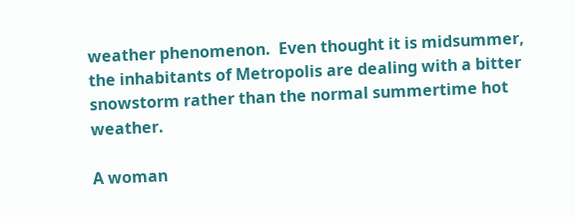weather phenomenon.  Even thought it is midsummer, the inhabitants of Metropolis are dealing with a bitter snowstorm rather than the normal summertime hot weather.

A woman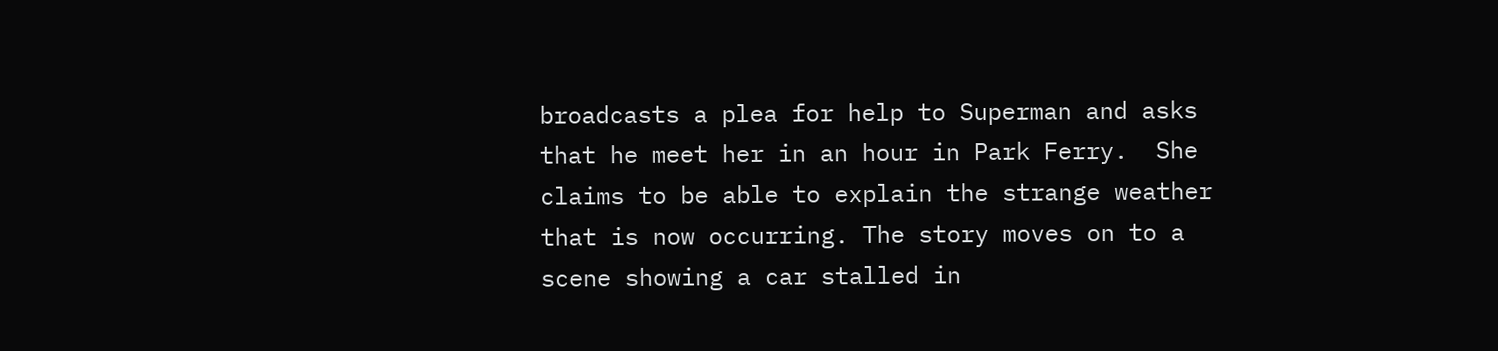broadcasts a plea for help to Superman and asks that he meet her in an hour in Park Ferry.  She claims to be able to explain the strange weather that is now occurring. The story moves on to a scene showing a car stalled in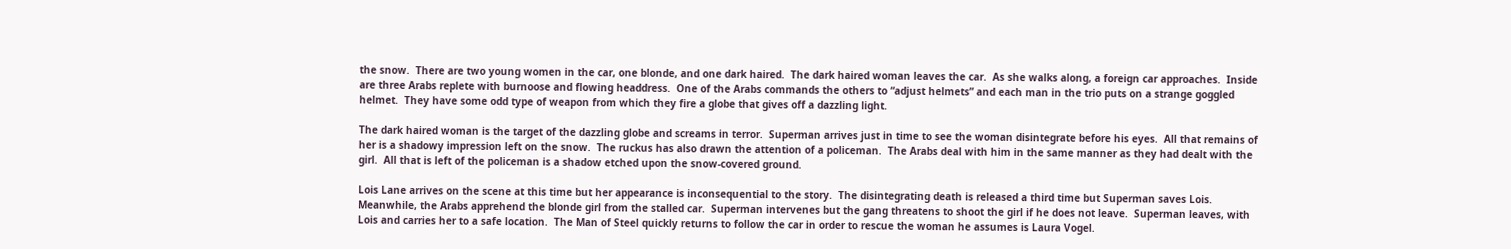the snow.  There are two young women in the car, one blonde, and one dark haired.  The dark haired woman leaves the car.  As she walks along, a foreign car approaches.  Inside are three Arabs replete with burnoose and flowing headdress.  One of the Arabs commands the others to “adjust helmets” and each man in the trio puts on a strange goggled helmet.  They have some odd type of weapon from which they fire a globe that gives off a dazzling light.

The dark haired woman is the target of the dazzling globe and screams in terror.  Superman arrives just in time to see the woman disintegrate before his eyes.  All that remains of her is a shadowy impression left on the snow.  The ruckus has also drawn the attention of a policeman.  The Arabs deal with him in the same manner as they had dealt with the girl.  All that is left of the policeman is a shadow etched upon the snow-covered ground.

Lois Lane arrives on the scene at this time but her appearance is inconsequential to the story.  The disintegrating death is released a third time but Superman saves Lois.  Meanwhile, the Arabs apprehend the blonde girl from the stalled car.  Superman intervenes but the gang threatens to shoot the girl if he does not leave.  Superman leaves, with Lois and carries her to a safe location.  The Man of Steel quickly returns to follow the car in order to rescue the woman he assumes is Laura Vogel.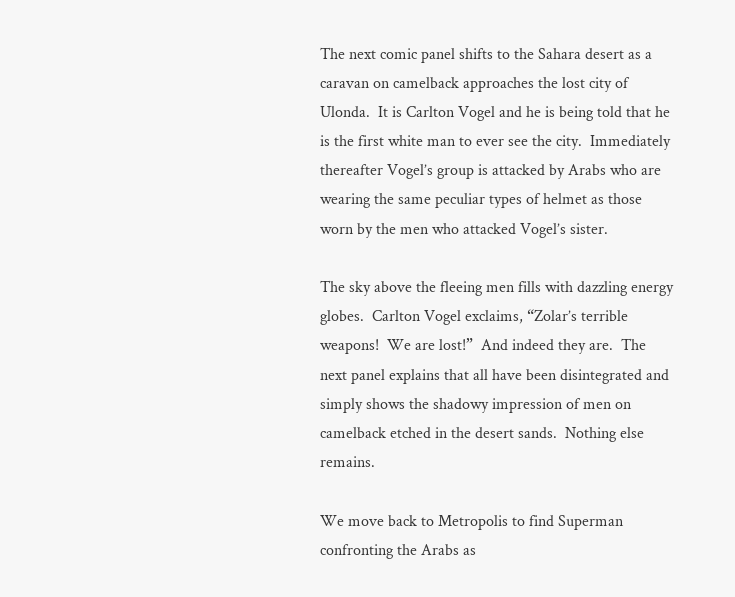The next comic panel shifts to the Sahara desert as a caravan on camelback approaches the lost city of Ulonda.  It is Carlton Vogel and he is being told that he is the first white man to ever see the city.  Immediately thereafter Vogel’s group is attacked by Arabs who are wearing the same peculiar types of helmet as those worn by the men who attacked Vogel’s sister.

The sky above the fleeing men fills with dazzling energy globes.  Carlton Vogel exclaims, “Zolar’s terrible weapons!  We are lost!”  And indeed they are.  The next panel explains that all have been disintegrated and simply shows the shadowy impression of men on camelback etched in the desert sands.  Nothing else remains.

We move back to Metropolis to find Superman confronting the Arabs as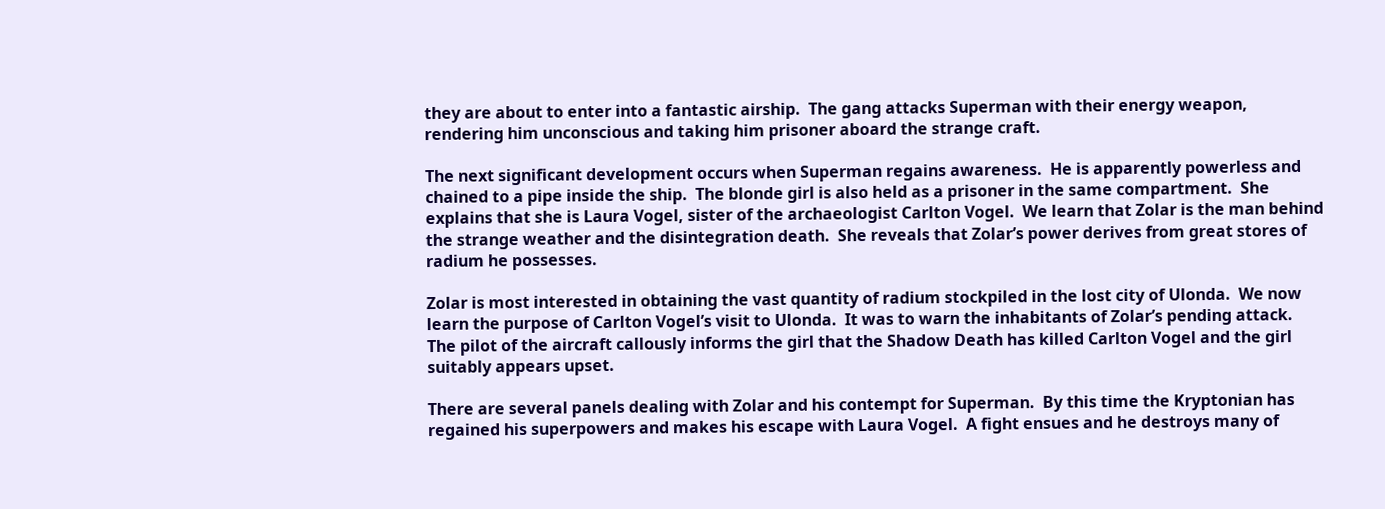they are about to enter into a fantastic airship.  The gang attacks Superman with their energy weapon, rendering him unconscious and taking him prisoner aboard the strange craft.

The next significant development occurs when Superman regains awareness.  He is apparently powerless and chained to a pipe inside the ship.  The blonde girl is also held as a prisoner in the same compartment.  She explains that she is Laura Vogel, sister of the archaeologist Carlton Vogel.  We learn that Zolar is the man behind the strange weather and the disintegration death.  She reveals that Zolar’s power derives from great stores of radium he possesses.

Zolar is most interested in obtaining the vast quantity of radium stockpiled in the lost city of Ulonda.  We now learn the purpose of Carlton Vogel’s visit to Ulonda.  It was to warn the inhabitants of Zolar’s pending attack.  The pilot of the aircraft callously informs the girl that the Shadow Death has killed Carlton Vogel and the girl suitably appears upset.

There are several panels dealing with Zolar and his contempt for Superman.  By this time the Kryptonian has regained his superpowers and makes his escape with Laura Vogel.  A fight ensues and he destroys many of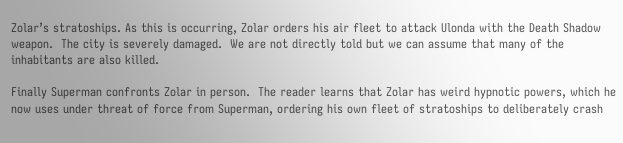Zolar’s stratoships. As this is occurring, Zolar orders his air fleet to attack Ulonda with the Death Shadow weapon.  The city is severely damaged.  We are not directly told but we can assume that many of the inhabitants are also killed.

Finally Superman confronts Zolar in person.  The reader learns that Zolar has weird hypnotic powers, which he now uses under threat of force from Superman, ordering his own fleet of stratoships to deliberately crash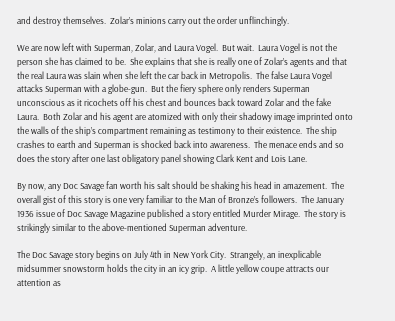and destroy themselves.  Zolar’s minions carry out the order unflinchingly.

We are now left with Superman, Zolar, and Laura Vogel.  But wait.  Laura Vogel is not the person she has claimed to be.  She explains that she is really one of Zolar’s agents and that the real Laura was slain when she left the car back in Metropolis.  The false Laura Vogel attacks Superman with a globe-gun.  But the fiery sphere only renders Superman unconscious as it ricochets off his chest and bounces back toward Zolar and the fake Laura.  Both Zolar and his agent are atomized with only their shadowy image imprinted onto the walls of the ship’s compartment remaining as testimony to their existence.  The ship crashes to earth and Superman is shocked back into awareness.  The menace ends and so does the story after one last obligatory panel showing Clark Kent and Lois Lane.

By now, any Doc Savage fan worth his salt should be shaking his head in amazement.  The overall gist of this story is one very familiar to the Man of Bronze’s followers.  The January 1936 issue of Doc Savage Magazine published a story entitled Murder Mirage.  The story is strikingly similar to the above-mentioned Superman adventure.

The Doc Savage story begins on July 4th in New York City.  Strangely, an inexplicable midsummer snowstorm holds the city in an icy grip.  A little yellow coupe attracts our attention as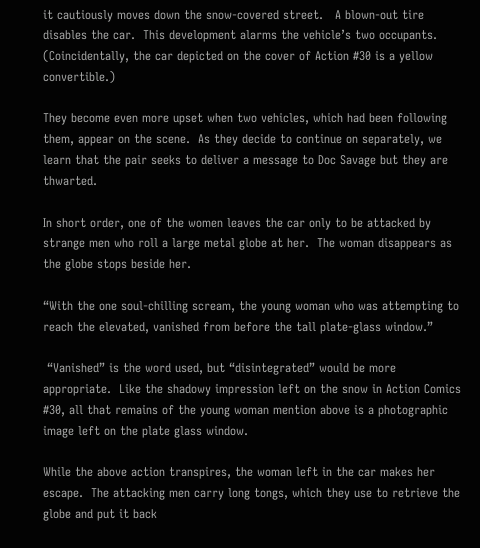it cautiously moves down the snow-covered street.   A blown-out tire disables the car.  This development alarms the vehicle’s two occupants.  (Coincidentally, the car depicted on the cover of Action #30 is a yellow convertible.)

They become even more upset when two vehicles, which had been following them, appear on the scene.  As they decide to continue on separately, we learn that the pair seeks to deliver a message to Doc Savage but they are thwarted.

In short order, one of the women leaves the car only to be attacked by strange men who roll a large metal globe at her.  The woman disappears as the globe stops beside her.

“With the one soul-chilling scream, the young woman who was attempting to reach the elevated, vanished from before the tall plate-glass window.”

 “Vanished” is the word used, but “disintegrated” would be more appropriate.  Like the shadowy impression left on the snow in Action Comics #30, all that remains of the young woman mention above is a photographic image left on the plate glass window.

While the above action transpires, the woman left in the car makes her escape.  The attacking men carry long tongs, which they use to retrieve the globe and put it back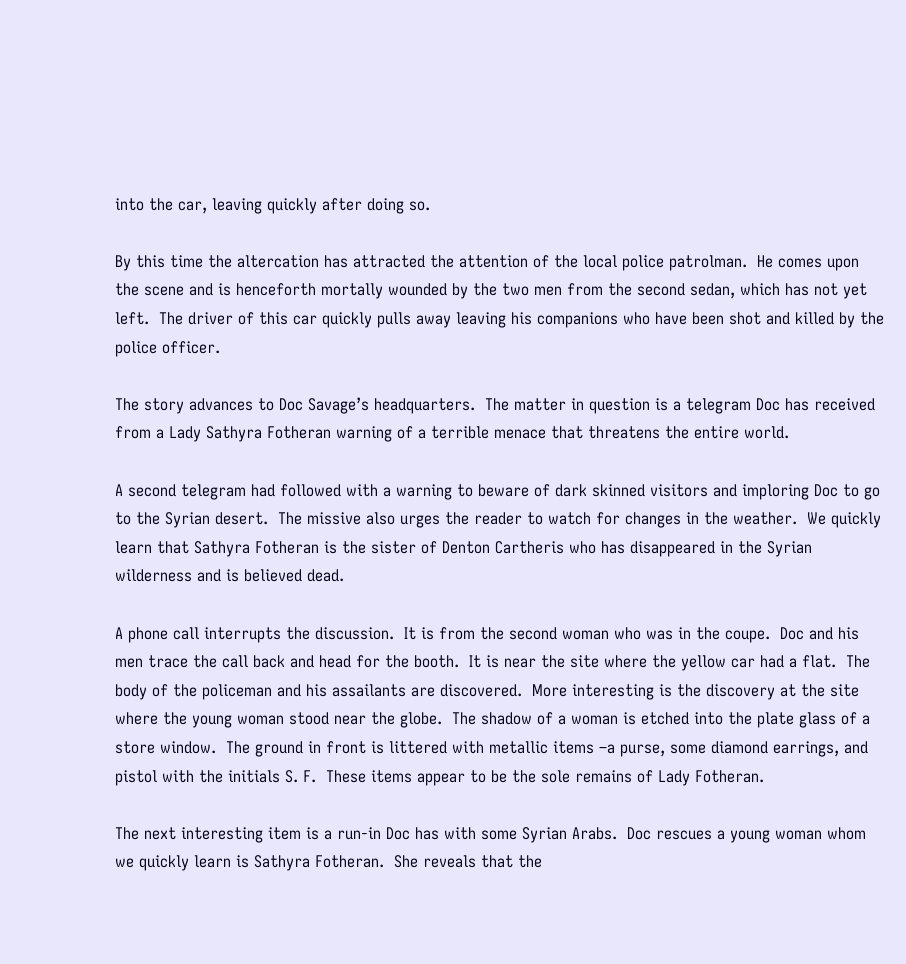into the car, leaving quickly after doing so.

By this time the altercation has attracted the attention of the local police patrolman.  He comes upon the scene and is henceforth mortally wounded by the two men from the second sedan, which has not yet left.  The driver of this car quickly pulls away leaving his companions who have been shot and killed by the police officer.

The story advances to Doc Savage’s headquarters.  The matter in question is a telegram Doc has received from a Lady Sathyra Fotheran warning of a terrible menace that threatens the entire world.

A second telegram had followed with a warning to beware of dark skinned visitors and imploring Doc to go to the Syrian desert.  The missive also urges the reader to watch for changes in the weather.  We quickly learn that Sathyra Fotheran is the sister of Denton Cartheris who has disappeared in the Syrian wilderness and is believed dead.

A phone call interrupts the discussion.  It is from the second woman who was in the coupe.  Doc and his men trace the call back and head for the booth.  It is near the site where the yellow car had a flat.  The body of the policeman and his assailants are discovered.  More interesting is the discovery at the site where the young woman stood near the globe.  The shadow of a woman is etched into the plate glass of a store window.  The ground in front is littered with metallic items –a purse, some diamond earrings, and pistol with the initials S. F.  These items appear to be the sole remains of Lady Fotheran.

The next interesting item is a run-in Doc has with some Syrian Arabs.  Doc rescues a young woman whom we quickly learn is Sathyra Fotheran.  She reveals that the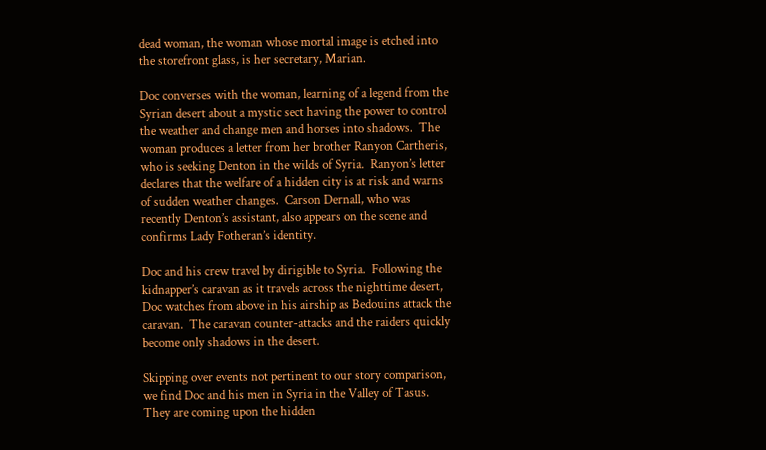dead woman, the woman whose mortal image is etched into the storefront glass, is her secretary, Marian.

Doc converses with the woman, learning of a legend from the Syrian desert about a mystic sect having the power to control the weather and change men and horses into shadows.  The woman produces a letter from her brother Ranyon Cartheris, who is seeking Denton in the wilds of Syria.  Ranyon’s letter declares that the welfare of a hidden city is at risk and warns of sudden weather changes.  Carson Dernall, who was recently Denton’s assistant, also appears on the scene and confirms Lady Fotheran’s identity.

Doc and his crew travel by dirigible to Syria.  Following the kidnapper’s caravan as it travels across the nighttime desert, Doc watches from above in his airship as Bedouins attack the caravan.  The caravan counter-attacks and the raiders quickly become only shadows in the desert.

Skipping over events not pertinent to our story comparison, we find Doc and his men in Syria in the Valley of Tasus.  They are coming upon the hidden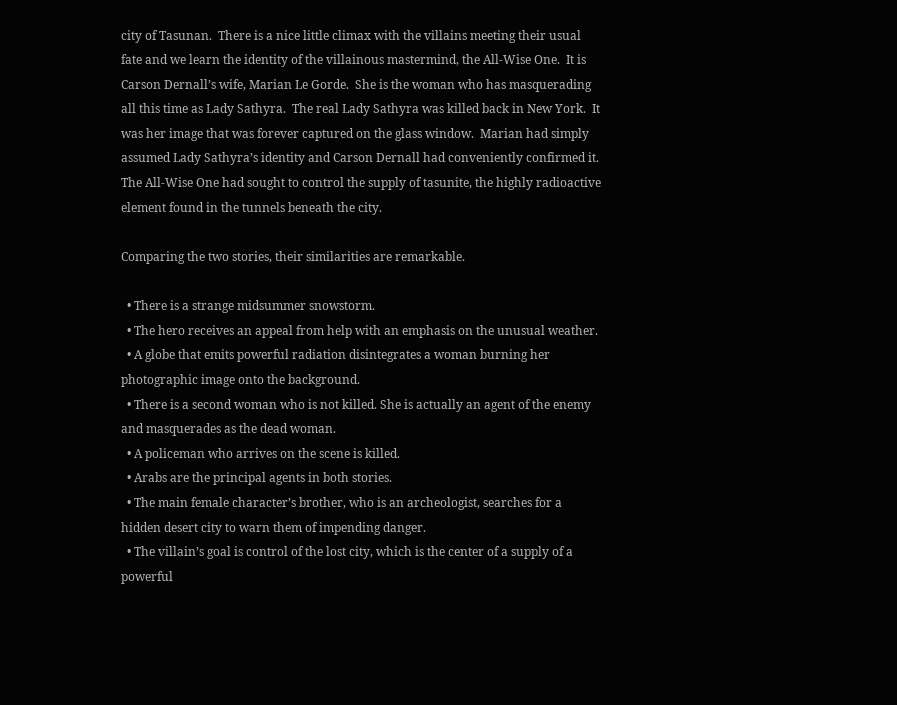city of Tasunan.  There is a nice little climax with the villains meeting their usual fate and we learn the identity of the villainous mastermind, the All-Wise One.  It is Carson Dernall’s wife, Marian Le Gorde.  She is the woman who has masquerading all this time as Lady Sathyra.  The real Lady Sathyra was killed back in New York.  It was her image that was forever captured on the glass window.  Marian had simply assumed Lady Sathyra’s identity and Carson Dernall had conveniently confirmed it.  The All-Wise One had sought to control the supply of tasunite, the highly radioactive element found in the tunnels beneath the city.

Comparing the two stories, their similarities are remarkable.

  • There is a strange midsummer snowstorm.
  • The hero receives an appeal from help with an emphasis on the unusual weather.
  • A globe that emits powerful radiation disintegrates a woman burning her photographic image onto the background.
  • There is a second woman who is not killed. She is actually an agent of the enemy and masquerades as the dead woman.
  • A policeman who arrives on the scene is killed.
  • Arabs are the principal agents in both stories.
  • The main female character’s brother, who is an archeologist, searches for a hidden desert city to warn them of impending danger.
  • The villain’s goal is control of the lost city, which is the center of a supply of a powerful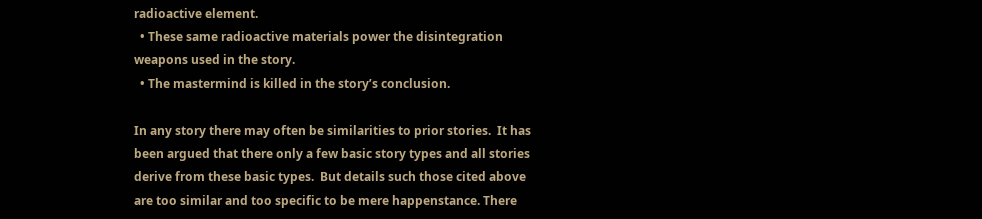radioactive element.
  • These same radioactive materials power the disintegration weapons used in the story.
  • The mastermind is killed in the story’s conclusion.

In any story there may often be similarities to prior stories.  It has been argued that there only a few basic story types and all stories derive from these basic types.  But details such those cited above are too similar and too specific to be mere happenstance. There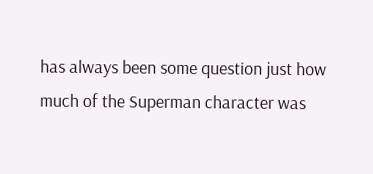has always been some question just how much of the Superman character was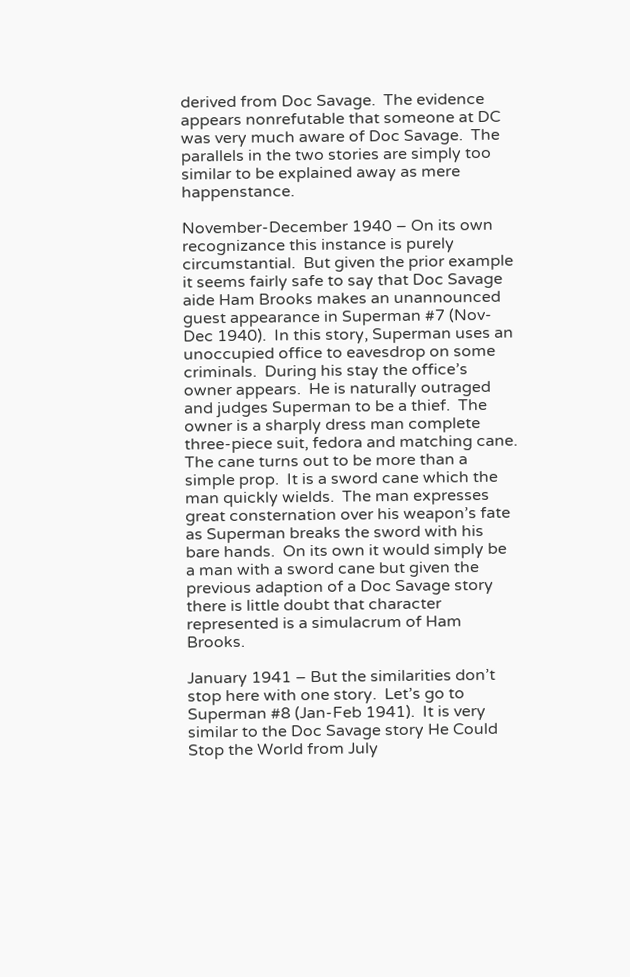derived from Doc Savage.  The evidence appears nonrefutable that someone at DC was very much aware of Doc Savage.  The parallels in the two stories are simply too similar to be explained away as mere happenstance.

November-December 1940 – On its own recognizance this instance is purely circumstantial.  But given the prior example it seems fairly safe to say that Doc Savage aide Ham Brooks makes an unannounced guest appearance in Superman #7 (Nov-Dec 1940).  In this story, Superman uses an unoccupied office to eavesdrop on some criminals.  During his stay the office’s owner appears.  He is naturally outraged and judges Superman to be a thief.  The owner is a sharply dress man complete three-piece suit, fedora and matching cane.  The cane turns out to be more than a simple prop.  It is a sword cane which the man quickly wields.  The man expresses great consternation over his weapon’s fate as Superman breaks the sword with his bare hands.  On its own it would simply be a man with a sword cane but given the previous adaption of a Doc Savage story there is little doubt that character represented is a simulacrum of Ham Brooks.

January 1941 – But the similarities don’t stop here with one story.  Let’s go to Superman #8 (Jan-Feb 1941).  It is very similar to the Doc Savage story He Could Stop the World from July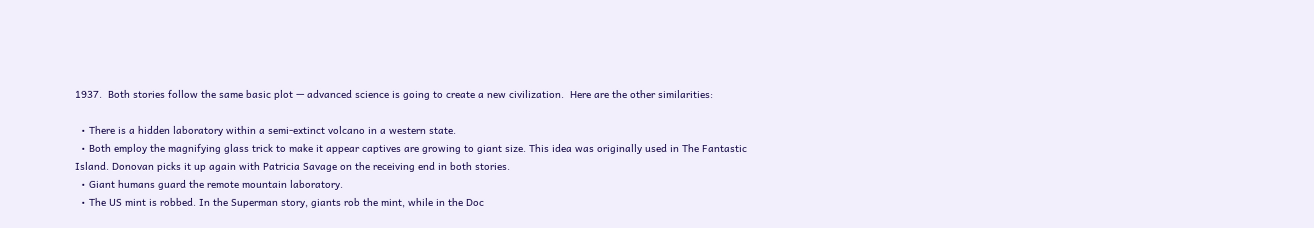1937.  Both stories follow the same basic plot — advanced science is going to create a new civilization.  Here are the other similarities:

  • There is a hidden laboratory within a semi-extinct volcano in a western state.
  • Both employ the magnifying glass trick to make it appear captives are growing to giant size. This idea was originally used in The Fantastic Island. Donovan picks it up again with Patricia Savage on the receiving end in both stories.
  • Giant humans guard the remote mountain laboratory.
  • The US mint is robbed. In the Superman story, giants rob the mint, while in the Doc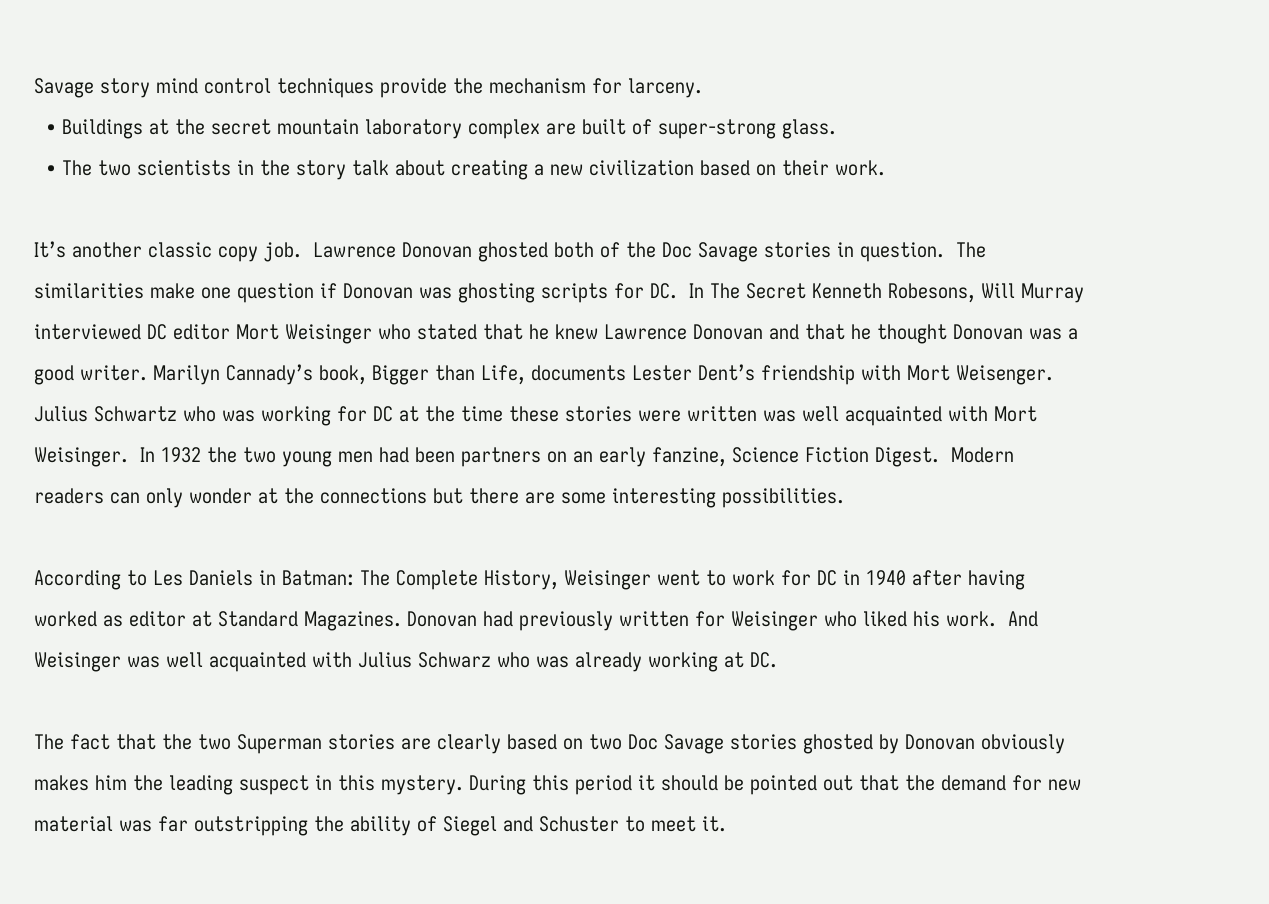Savage story mind control techniques provide the mechanism for larceny.
  • Buildings at the secret mountain laboratory complex are built of super-strong glass.
  • The two scientists in the story talk about creating a new civilization based on their work.

It’s another classic copy job.  Lawrence Donovan ghosted both of the Doc Savage stories in question.  The similarities make one question if Donovan was ghosting scripts for DC.  In The Secret Kenneth Robesons, Will Murray interviewed DC editor Mort Weisinger who stated that he knew Lawrence Donovan and that he thought Donovan was a good writer. Marilyn Cannady’s book, Bigger than Life, documents Lester Dent’s friendship with Mort Weisenger. Julius Schwartz who was working for DC at the time these stories were written was well acquainted with Mort Weisinger.  In 1932 the two young men had been partners on an early fanzine, Science Fiction Digest.  Modern readers can only wonder at the connections but there are some interesting possibilities.

According to Les Daniels in Batman: The Complete History, Weisinger went to work for DC in 1940 after having worked as editor at Standard Magazines. Donovan had previously written for Weisinger who liked his work.  And Weisinger was well acquainted with Julius Schwarz who was already working at DC.

The fact that the two Superman stories are clearly based on two Doc Savage stories ghosted by Donovan obviously makes him the leading suspect in this mystery. During this period it should be pointed out that the demand for new material was far outstripping the ability of Siegel and Schuster to meet it.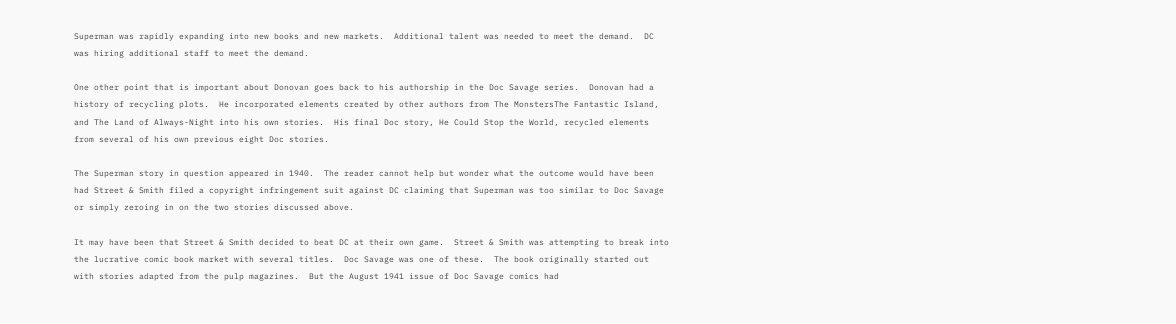Superman was rapidly expanding into new books and new markets.  Additional talent was needed to meet the demand.  DC was hiring additional staff to meet the demand.

One other point that is important about Donovan goes back to his authorship in the Doc Savage series.  Donovan had a history of recycling plots.  He incorporated elements created by other authors from The MonstersThe Fantastic Island, and The Land of Always-Night into his own stories.  His final Doc story, He Could Stop the World, recycled elements from several of his own previous eight Doc stories.

The Superman story in question appeared in 1940.  The reader cannot help but wonder what the outcome would have been had Street & Smith filed a copyright infringement suit against DC claiming that Superman was too similar to Doc Savage or simply zeroing in on the two stories discussed above.

It may have been that Street & Smith decided to beat DC at their own game.  Street & Smith was attempting to break into the lucrative comic book market with several titles.  Doc Savage was one of these.  The book originally started out with stories adapted from the pulp magazines.  But the August 1941 issue of Doc Savage comics had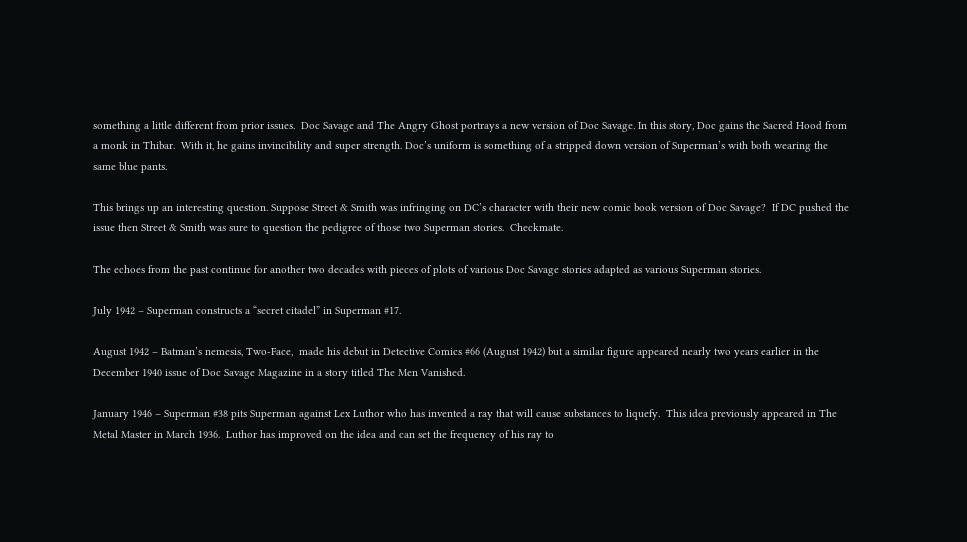something a little different from prior issues.  Doc Savage and The Angry Ghost portrays a new version of Doc Savage. In this story, Doc gains the Sacred Hood from a monk in Thibar.  With it, he gains invincibility and super strength. Doc’s uniform is something of a stripped down version of Superman’s with both wearing the same blue pants.

This brings up an interesting question. Suppose Street & Smith was infringing on DC’s character with their new comic book version of Doc Savage?  If DC pushed the issue then Street & Smith was sure to question the pedigree of those two Superman stories.  Checkmate.

The echoes from the past continue for another two decades with pieces of plots of various Doc Savage stories adapted as various Superman stories.

July 1942 – Superman constructs a “secret citadel” in Superman #17.

August 1942 – Batman’s nemesis, Two-Face,  made his debut in Detective Comics #66 (August 1942) but a similar figure appeared nearly two years earlier in the December 1940 issue of Doc Savage Magazine in a story titled The Men Vanished.

January 1946 – Superman #38 pits Superman against Lex Luthor who has invented a ray that will cause substances to liquefy.  This idea previously appeared in The Metal Master in March 1936.  Luthor has improved on the idea and can set the frequency of his ray to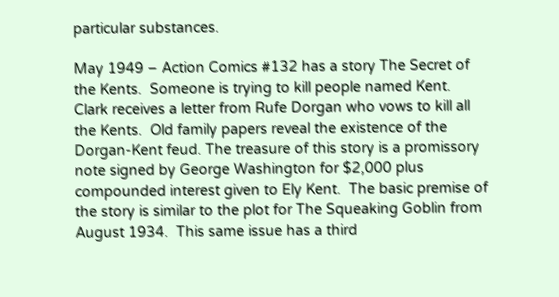particular substances.

May 1949 – Action Comics #132 has a story The Secret of the Kents.  Someone is trying to kill people named Kent.  Clark receives a letter from Rufe Dorgan who vows to kill all the Kents.  Old family papers reveal the existence of the Dorgan-Kent feud. The treasure of this story is a promissory note signed by George Washington for $2,000 plus compounded interest given to Ely Kent.  The basic premise of the story is similar to the plot for The Squeaking Goblin from August 1934.  This same issue has a third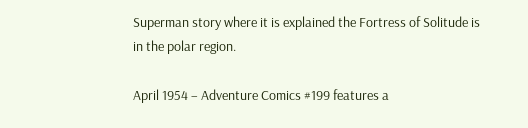Superman story where it is explained the Fortress of Solitude is in the polar region.

April 1954 – Adventure Comics #199 features a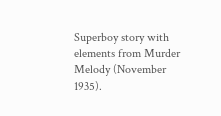Superboy story with elements from Murder Melody (November 1935).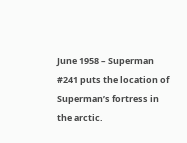June 1958 – Superman #241 puts the location of Superman’s fortress in the arctic.